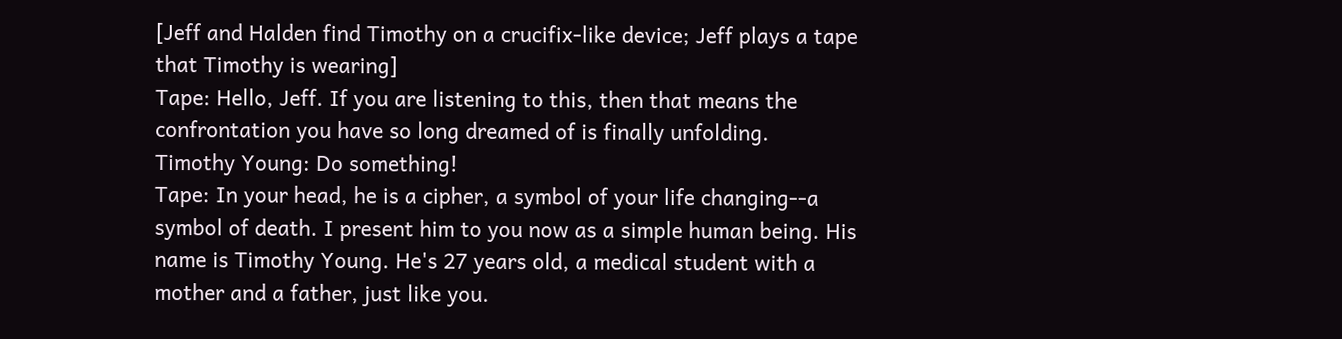[Jeff and Halden find Timothy on a crucifix-like device; Jeff plays a tape that Timothy is wearing]
Tape: Hello, Jeff. If you are listening to this, then that means the confrontation you have so long dreamed of is finally unfolding.
Timothy Young: Do something!
Tape: In your head, he is a cipher, a symbol of your life changing--a symbol of death. I present him to you now as a simple human being. His name is Timothy Young. He's 27 years old, a medical student with a mother and a father, just like you.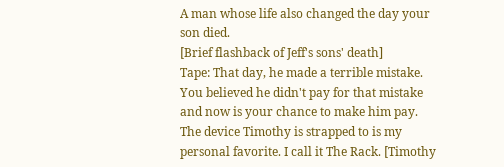A man whose life also changed the day your son died.
[Brief flashback of Jeff's sons' death]
Tape: That day, he made a terrible mistake. You believed he didn't pay for that mistake and now is your chance to make him pay. The device Timothy is strapped to is my personal favorite. I call it The Rack. [Timothy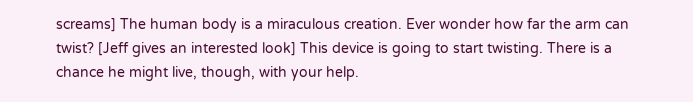screams] The human body is a miraculous creation. Ever wonder how far the arm can twist? [Jeff gives an interested look] This device is going to start twisting. There is a chance he might live, though, with your help.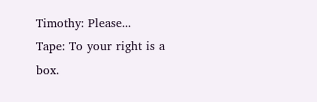Timothy: Please...
Tape: To your right is a box.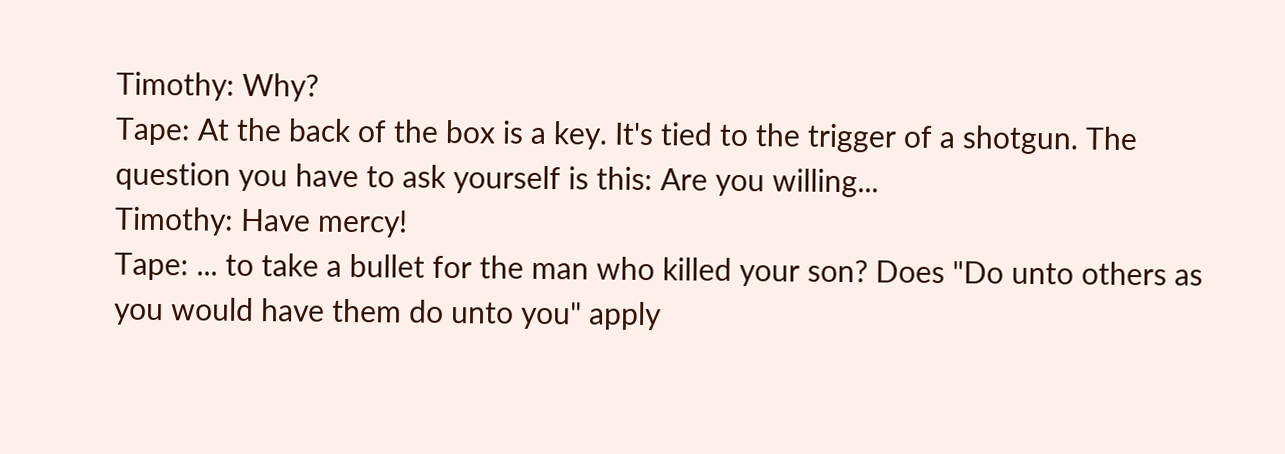Timothy: Why?
Tape: At the back of the box is a key. It's tied to the trigger of a shotgun. The question you have to ask yourself is this: Are you willing...
Timothy: Have mercy!
Tape: ... to take a bullet for the man who killed your son? Does "Do unto others as you would have them do unto you" apply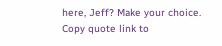here, Jeff? Make your choice.
Copy quote link to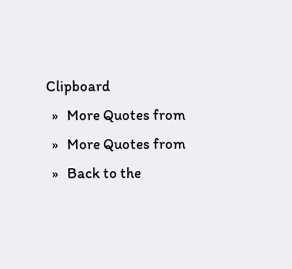Clipboard
  »   More Quotes from
  »   More Quotes from
  »   Back to the